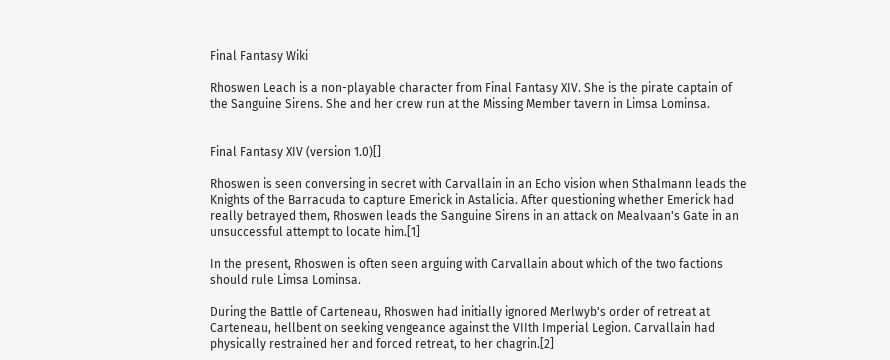Final Fantasy Wiki

Rhoswen Leach is a non-playable character from Final Fantasy XIV. She is the pirate captain of the Sanguine Sirens. She and her crew run at the Missing Member tavern in Limsa Lominsa.


Final Fantasy XIV (version 1.0)[]

Rhoswen is seen conversing in secret with Carvallain in an Echo vision when Sthalmann leads the Knights of the Barracuda to capture Emerick in Astalicia. After questioning whether Emerick had really betrayed them, Rhoswen leads the Sanguine Sirens in an attack on Mealvaan's Gate in an unsuccessful attempt to locate him.[1]

In the present, Rhoswen is often seen arguing with Carvallain about which of the two factions should rule Limsa Lominsa.

During the Battle of Carteneau, Rhoswen had initially ignored Merlwyb's order of retreat at Carteneau, hellbent on seeking vengeance against the VIIth Imperial Legion. Carvallain had physically restrained her and forced retreat, to her chagrin.[2]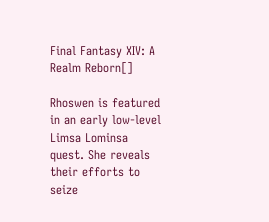Final Fantasy XIV: A Realm Reborn[]

Rhoswen is featured in an early low-level Limsa Lominsa quest. She reveals their efforts to seize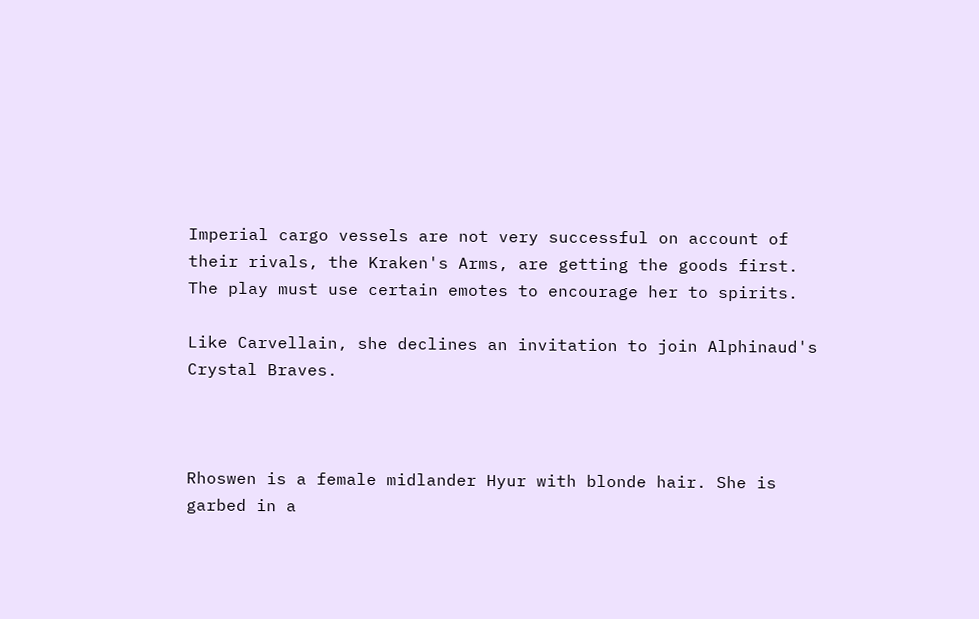Imperial cargo vessels are not very successful on account of their rivals, the Kraken's Arms, are getting the goods first. The play must use certain emotes to encourage her to spirits.

Like Carvellain, she declines an invitation to join Alphinaud's Crystal Braves.



Rhoswen is a female midlander Hyur with blonde hair. She is garbed in a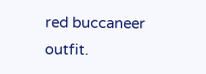red buccaneer outfit.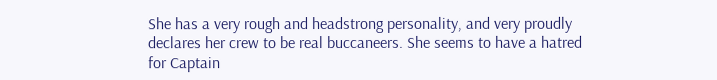She has a very rough and headstrong personality, and very proudly declares her crew to be real buccaneers. She seems to have a hatred for Captain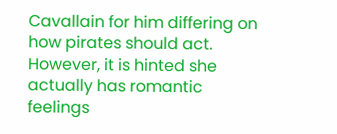Cavallain for him differing on how pirates should act. However, it is hinted she actually has romantic feelings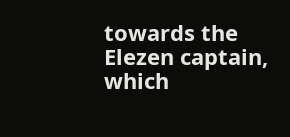towards the Elezen captain, which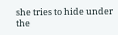she tries to hide under the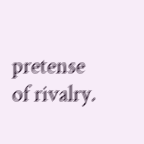pretense of rivalry.